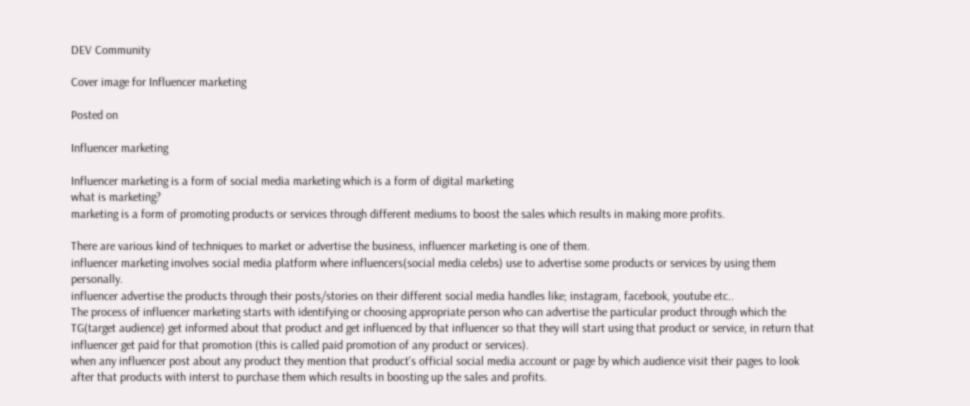DEV Community

Cover image for Influencer marketing

Posted on

Influencer marketing

Influencer marketing is a form of social media marketing which is a form of digital marketing
what is marketing?
marketing is a form of promoting products or services through different mediums to boost the sales which results in making more profits.

There are various kind of techniques to market or advertise the business, influencer marketing is one of them.
influencer marketing involves social media platform where influencers(social media celebs) use to advertise some products or services by using them personally.
influencer advertise the products through their posts/stories on their different social media handles like; instagram, facebook, youtube etc..
The process of influencer marketing starts with identifying or choosing appropriate person who can advertise the particular product through which the TG(target audience) get informed about that product and get influenced by that influencer so that they will start using that product or service, in return that influencer get paid for that promotion (this is called paid promotion of any product or services).
when any influencer post about any product they mention that product's official social media account or page by which audience visit their pages to look after that products with interst to purchase them which results in boosting up the sales and profits.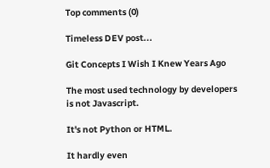Top comments (0)

Timeless DEV post...

Git Concepts I Wish I Knew Years Ago

The most used technology by developers is not Javascript.

It's not Python or HTML.

It hardly even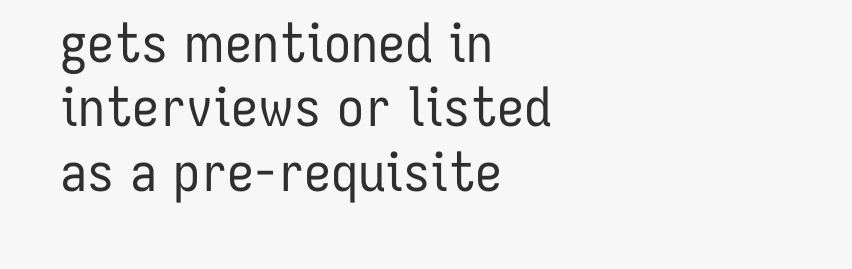gets mentioned in interviews or listed as a pre-requisite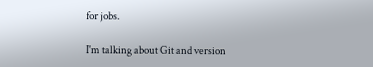for jobs.

I'm talking about Git and version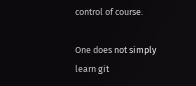control of course.

One does not simply learn git